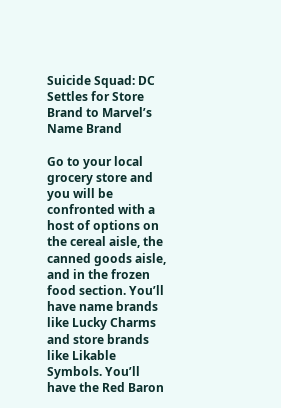Suicide Squad: DC Settles for Store Brand to Marvel’s Name Brand

Go to your local grocery store and you will be confronted with a host of options on the cereal aisle, the canned goods aisle, and in the frozen food section. You’ll have name brands like Lucky Charms and store brands like Likable Symbols. You’ll have the Red Baron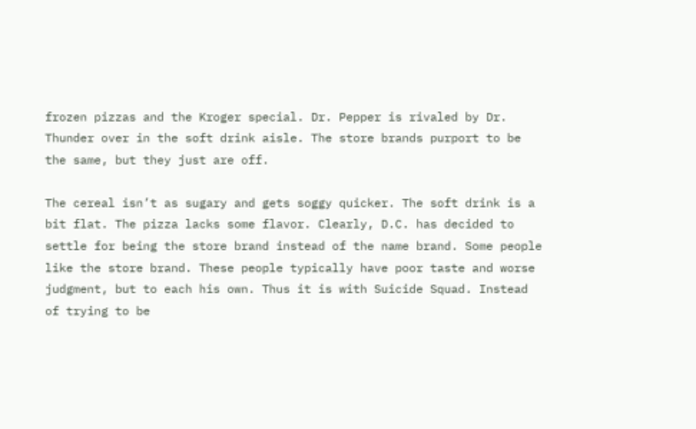frozen pizzas and the Kroger special. Dr. Pepper is rivaled by Dr. Thunder over in the soft drink aisle. The store brands purport to be the same, but they just are off.

The cereal isn’t as sugary and gets soggy quicker. The soft drink is a bit flat. The pizza lacks some flavor. Clearly, D.C. has decided to settle for being the store brand instead of the name brand. Some people like the store brand. These people typically have poor taste and worse judgment, but to each his own. Thus it is with Suicide Squad. Instead of trying to be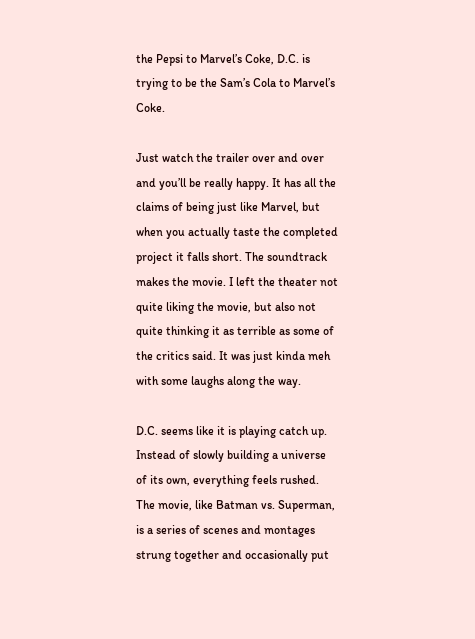the Pepsi to Marvel’s Coke, D.C. is trying to be the Sam’s Cola to Marvel’s Coke.

Just watch the trailer over and over and you’ll be really happy. It has all the claims of being just like Marvel, but when you actually taste the completed project it falls short. The soundtrack makes the movie. I left the theater not quite liking the movie, but also not quite thinking it as terrible as some of the critics said. It was just kinda meh with some laughs along the way.

D.C. seems like it is playing catch up. Instead of slowly building a universe of its own, everything feels rushed. The movie, like Batman vs. Superman, is a series of scenes and montages strung together and occasionally put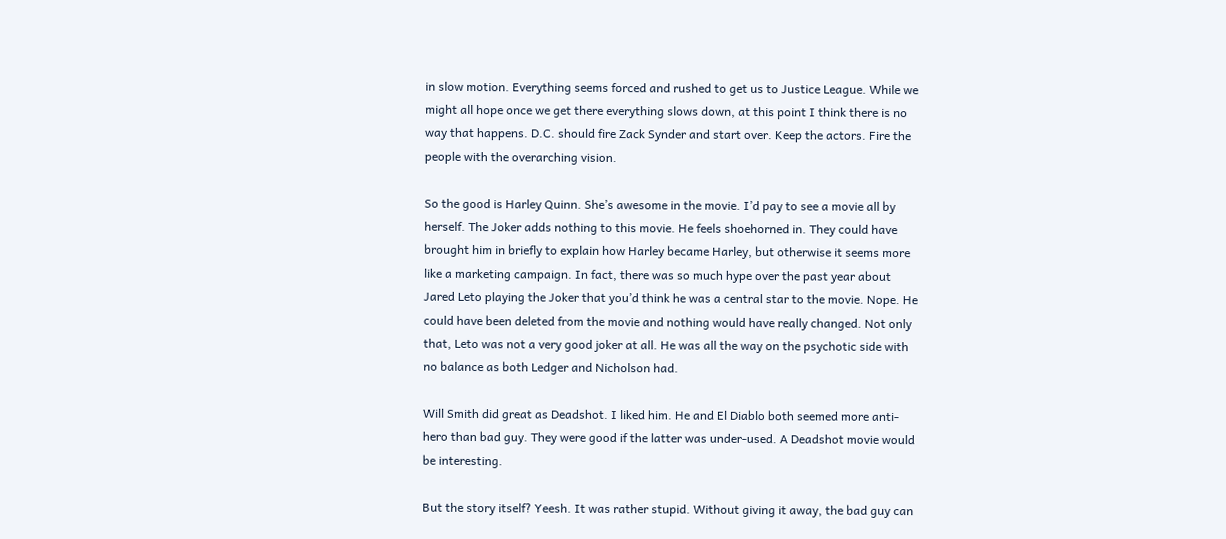in slow motion. Everything seems forced and rushed to get us to Justice League. While we might all hope once we get there everything slows down, at this point I think there is no way that happens. D.C. should fire Zack Synder and start over. Keep the actors. Fire the people with the overarching vision.

So the good is Harley Quinn. She’s awesome in the movie. I’d pay to see a movie all by herself. The Joker adds nothing to this movie. He feels shoehorned in. They could have brought him in briefly to explain how Harley became Harley, but otherwise it seems more like a marketing campaign. In fact, there was so much hype over the past year about Jared Leto playing the Joker that you’d think he was a central star to the movie. Nope. He could have been deleted from the movie and nothing would have really changed. Not only that, Leto was not a very good joker at all. He was all the way on the psychotic side with no balance as both Ledger and Nicholson had.

Will Smith did great as Deadshot. I liked him. He and El Diablo both seemed more anti-hero than bad guy. They were good if the latter was under-used. A Deadshot movie would be interesting.

But the story itself? Yeesh. It was rather stupid. Without giving it away, the bad guy can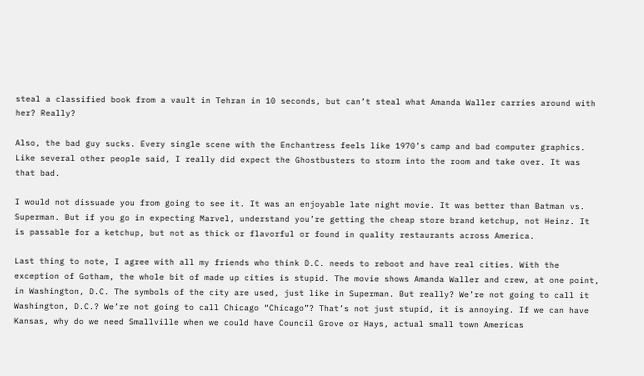steal a classified book from a vault in Tehran in 10 seconds, but can’t steal what Amanda Waller carries around with her? Really?

Also, the bad guy sucks. Every single scene with the Enchantress feels like 1970’s camp and bad computer graphics. Like several other people said, I really did expect the Ghostbusters to storm into the room and take over. It was that bad.

I would not dissuade you from going to see it. It was an enjoyable late night movie. It was better than Batman vs. Superman. But if you go in expecting Marvel, understand you’re getting the cheap store brand ketchup, not Heinz. It is passable for a ketchup, but not as thick or flavorful or found in quality restaurants across America.

Last thing to note, I agree with all my friends who think D.C. needs to reboot and have real cities. With the exception of Gotham, the whole bit of made up cities is stupid. The movie shows Amanda Waller and crew, at one point, in Washington, D.C. The symbols of the city are used, just like in Superman. But really? We’re not going to call it Washington, D.C.? We’re not going to call Chicago “Chicago”? That’s not just stupid, it is annoying. If we can have Kansas, why do we need Smallville when we could have Council Grove or Hays, actual small town Americas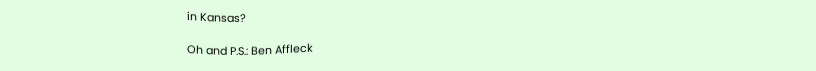in Kansas?

Oh and P.S.: Ben Affleck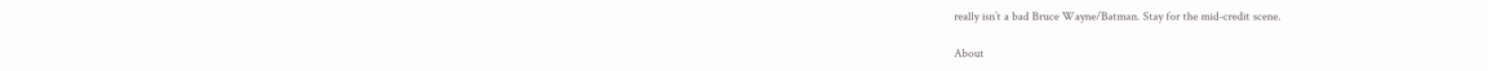really isn’t a bad Bruce Wayne/Batman. Stay for the mid-credit scene.

About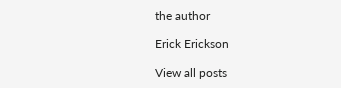the author

Erick Erickson

View all posts